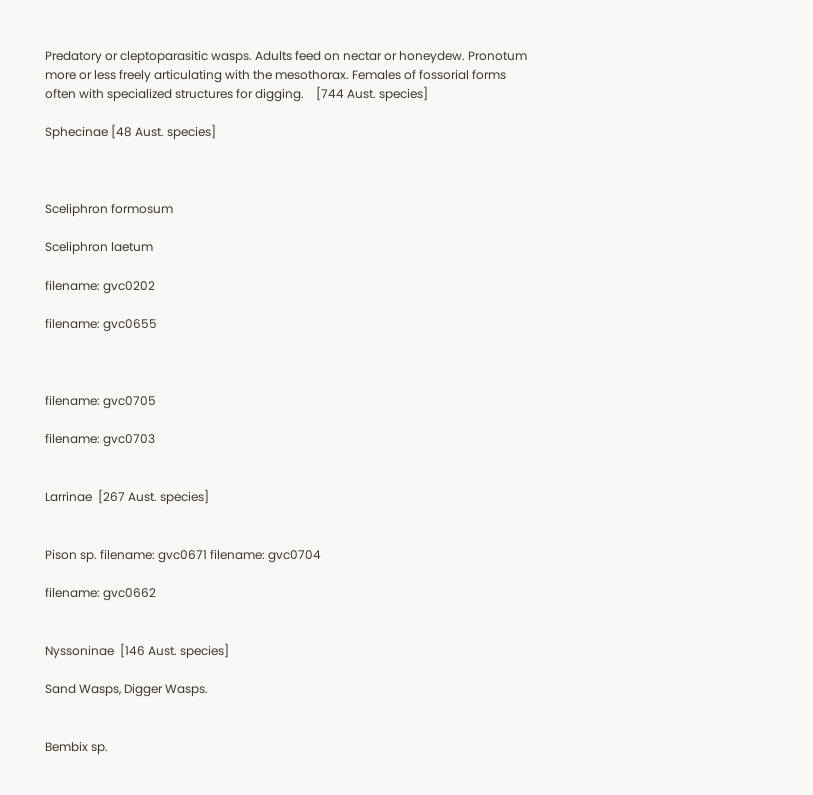Predatory or cleptoparasitic wasps. Adults feed on nectar or honeydew. Pronotum more or less freely articulating with the mesothorax. Females of fossorial forms often with specialized structures for digging.    [744 Aust. species]

Sphecinae [48 Aust. species]



Sceliphron formosum

Sceliphron laetum

filename: gvc0202

filename: gvc0655



filename: gvc0705

filename: gvc0703


Larrinae  [267 Aust. species]


Pison sp. filename: gvc0671 filename: gvc0704

filename: gvc0662


Nyssoninae  [146 Aust. species]

Sand Wasps, Digger Wasps.


Bembix sp.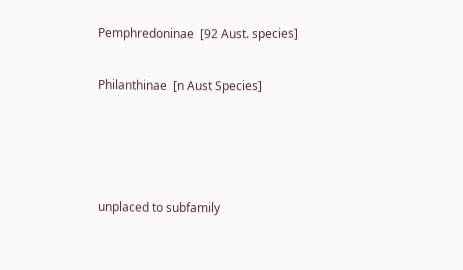Pemphredoninae  [92 Aust. species]


Philanthinae  [n Aust Species]






unplaced to subfamily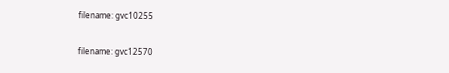filename: gvc10255

filename: gvc12570